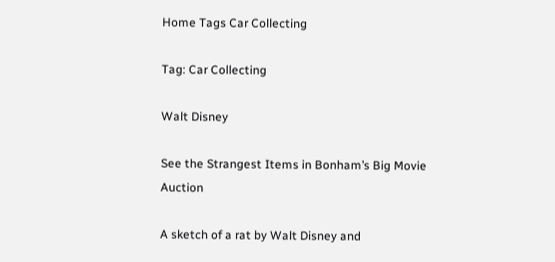Home Tags Car Collecting

Tag: Car Collecting

Walt Disney

See the Strangest Items in Bonham’s Big Movie Auction

A sketch of a rat by Walt Disney and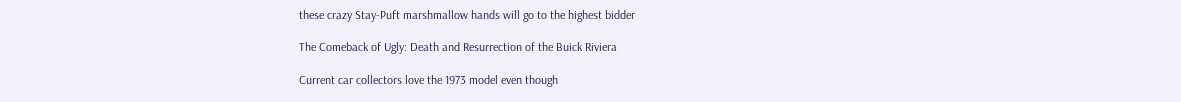these crazy Stay-Puft marshmallow hands will go to the highest bidder

The Comeback of Ugly: Death and Resurrection of the Buick Riviera

Current car collectors love the 1973 model even though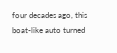four decades ago, this boat-like auto turned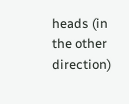heads (in the other direction)